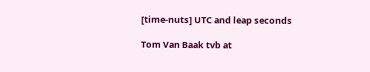[time-nuts] UTC and leap seconds

Tom Van Baak tvb at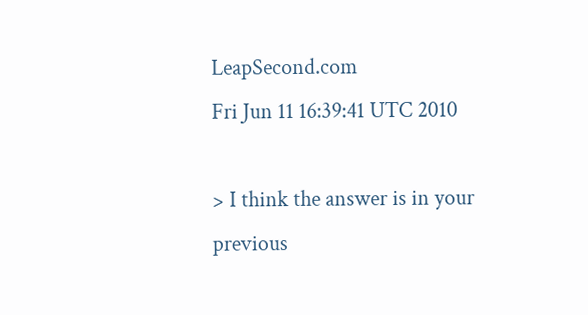LeapSecond.com
Fri Jun 11 16:39:41 UTC 2010

> I think the answer is in your previous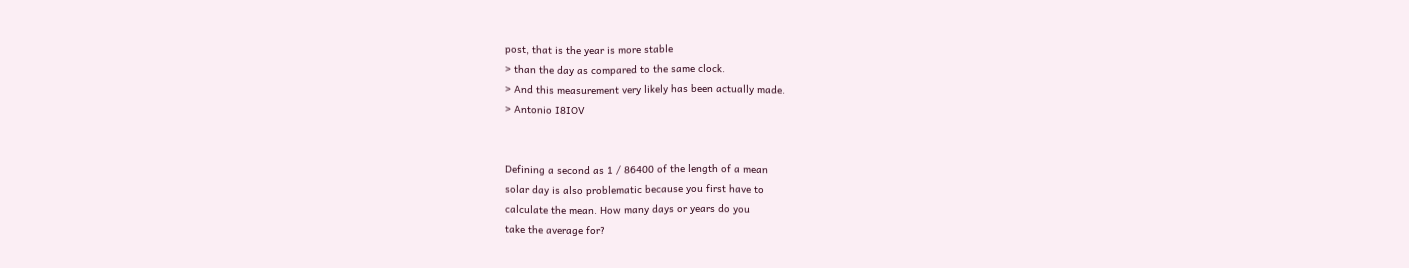post, that is the year is more stable
> than the day as compared to the same clock.
> And this measurement very likely has been actually made.
> Antonio I8IOV


Defining a second as 1 / 86400 of the length of a mean
solar day is also problematic because you first have to
calculate the mean. How many days or years do you
take the average for?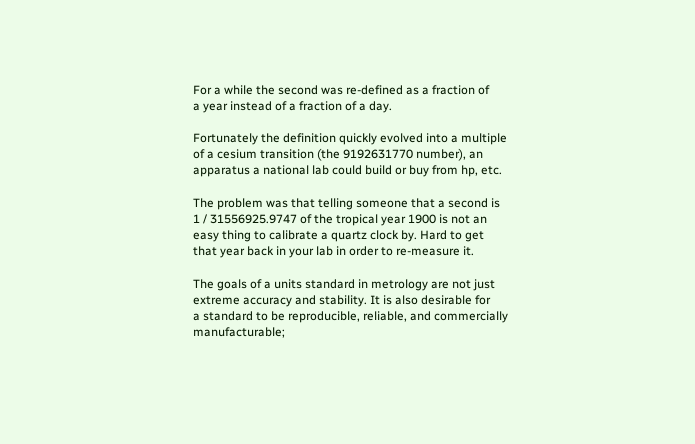For a while the second was re-defined as a fraction of
a year instead of a fraction of a day.

Fortunately the definition quickly evolved into a multiple
of a cesium transition (the 9192631770 number), an
apparatus a national lab could build or buy from hp, etc.

The problem was that telling someone that a second is
1 / 31556925.9747 of the tropical year 1900 is not an
easy thing to calibrate a quartz clock by. Hard to get
that year back in your lab in order to re-measure it.

The goals of a units standard in metrology are not just
extreme accuracy and stability. It is also desirable for
a standard to be reproducible, reliable, and commercially
manufacturable;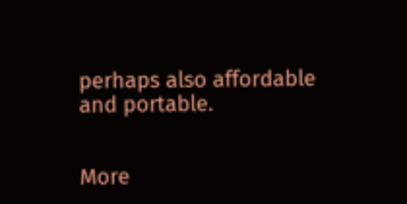perhaps also affordable and portable.


More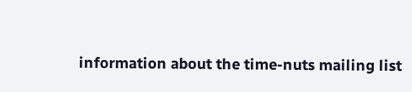information about the time-nuts mailing list